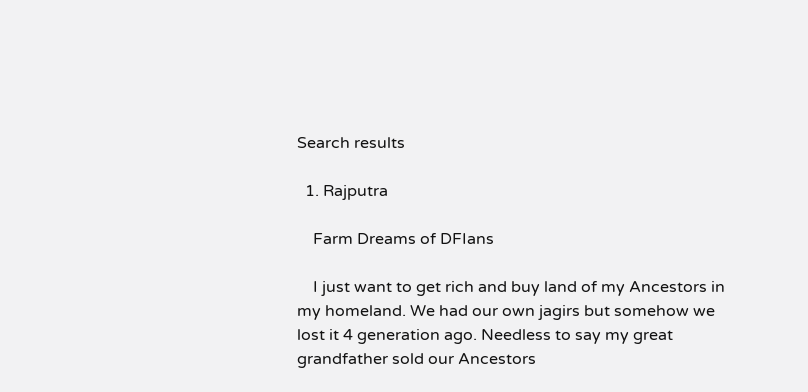Search results

  1. Rajputra

    Farm Dreams of DFIans

    I just want to get rich and buy land of my Ancestors in my homeland. We had our own jagirs but somehow we lost it 4 generation ago. Needless to say my great grandfather sold our Ancestors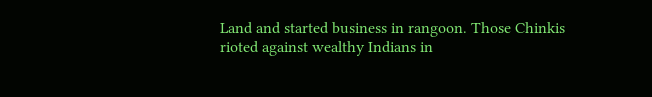Land and started business in rangoon. Those Chinkis rioted against wealthy Indians in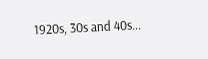1920s, 30s and 40s...